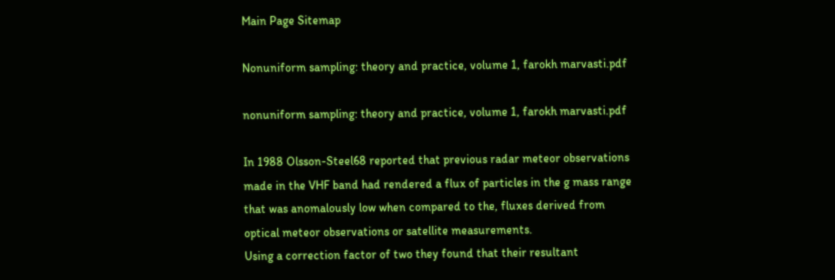Main Page Sitemap

Nonuniform sampling: theory and practice, volume 1, farokh marvasti.pdf

nonuniform sampling: theory and practice, volume 1, farokh marvasti.pdf

In 1988 Olsson-Steel68 reported that previous radar meteor observations made in the VHF band had rendered a flux of particles in the g mass range that was anomalously low when compared to the, fluxes derived from optical meteor observations or satellite measurements.
Using a correction factor of two they found that their resultant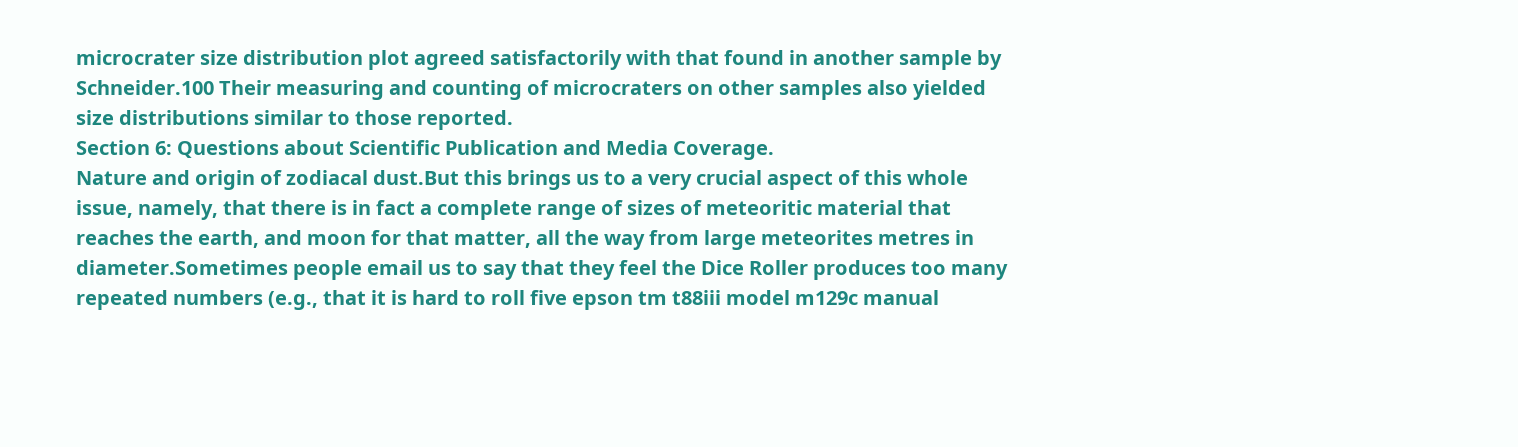microcrater size distribution plot agreed satisfactorily with that found in another sample by Schneider.100 Their measuring and counting of microcraters on other samples also yielded size distributions similar to those reported.
Section 6: Questions about Scientific Publication and Media Coverage.
Nature and origin of zodiacal dust.But this brings us to a very crucial aspect of this whole issue, namely, that there is in fact a complete range of sizes of meteoritic material that reaches the earth, and moon for that matter, all the way from large meteorites metres in diameter.Sometimes people email us to say that they feel the Dice Roller produces too many repeated numbers (e.g., that it is hard to roll five epson tm t88iii model m129c manual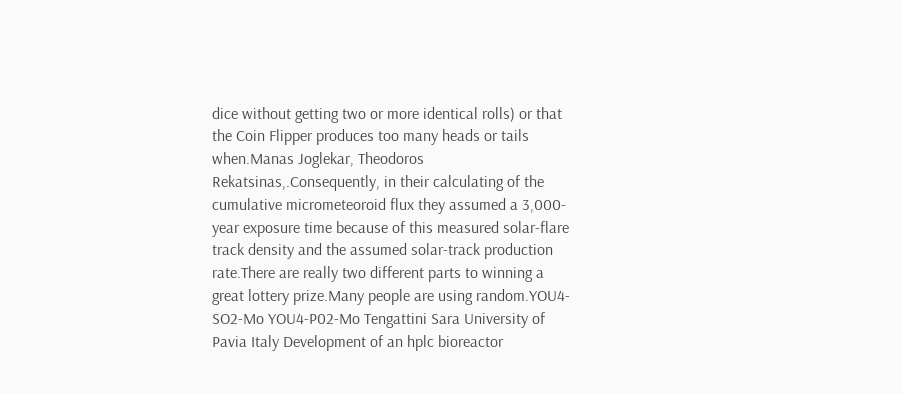dice without getting two or more identical rolls) or that the Coin Flipper produces too many heads or tails when.Manas Joglekar, Theodoros Rekatsinas,.Consequently, in their calculating of the cumulative micrometeoroid flux they assumed a 3,000-year exposure time because of this measured solar-flare track density and the assumed solar-track production rate.There are really two different parts to winning a great lottery prize.Many people are using random.YOU4-SO2-Mo YOU4-P02-Mo Tengattini Sara University of Pavia Italy Development of an hplc bioreactor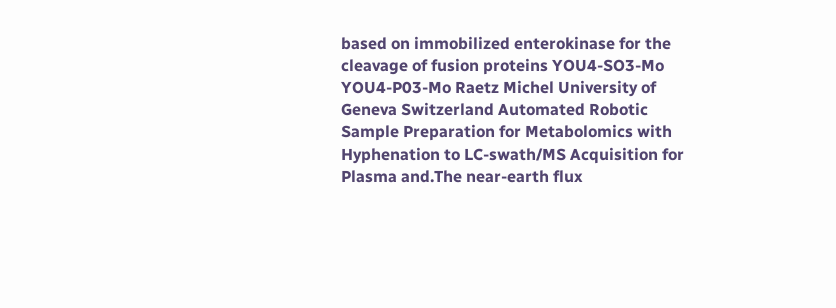based on immobilized enterokinase for the cleavage of fusion proteins YOU4-SO3-Mo YOU4-P03-Mo Raetz Michel University of Geneva Switzerland Automated Robotic Sample Preparation for Metabolomics with Hyphenation to LC-swath/MS Acquisition for Plasma and.The near-earth flux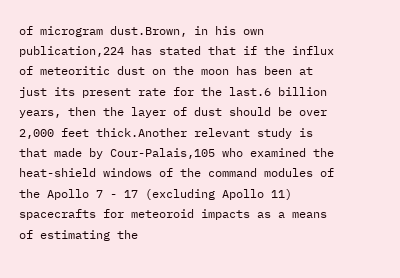of microgram dust.Brown, in his own publication,224 has stated that if the influx of meteoritic dust on the moon has been at just its present rate for the last.6 billion years, then the layer of dust should be over 2,000 feet thick.Another relevant study is that made by Cour-Palais,105 who examined the heat-shield windows of the command modules of the Apollo 7 - 17 (excluding Apollo 11) spacecrafts for meteoroid impacts as a means of estimating the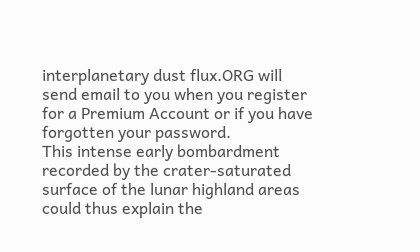interplanetary dust flux.ORG will send email to you when you register for a Premium Account or if you have forgotten your password.
This intense early bombardment recorded by the crater-saturated surface of the lunar highland areas could thus explain the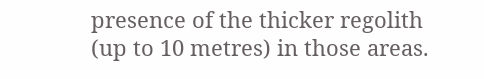presence of the thicker regolith (up to 10 metres) in those areas.